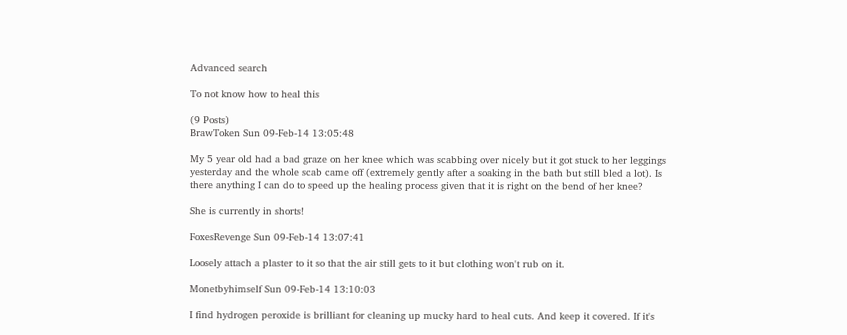Advanced search

To not know how to heal this

(9 Posts)
BrawToken Sun 09-Feb-14 13:05:48

My 5 year old had a bad graze on her knee which was scabbing over nicely but it got stuck to her leggings yesterday and the whole scab came off (extremely gently after a soaking in the bath but still bled a lot). Is there anything I can do to speed up the healing process given that it is right on the bend of her knee?

She is currently in shorts!

FoxesRevenge Sun 09-Feb-14 13:07:41

Loosely attach a plaster to it so that the air still gets to it but clothing won't rub on it.

Monetbyhimself Sun 09-Feb-14 13:10:03

I find hydrogen peroxide is brilliant for cleaning up mucky hard to heal cuts. And keep it covered. If it's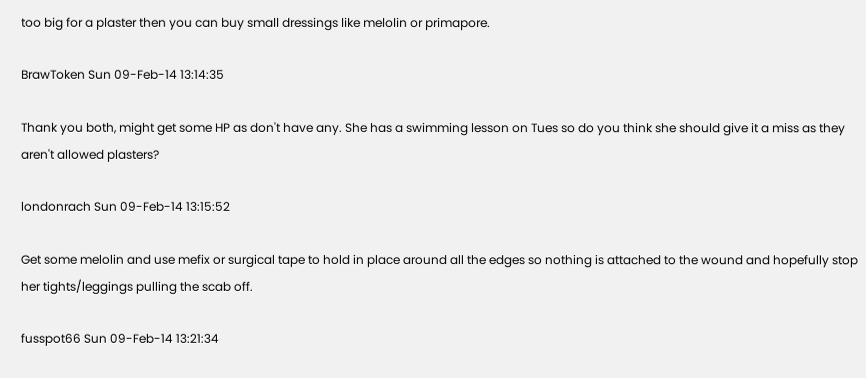too big for a plaster then you can buy small dressings like melolin or primapore.

BrawToken Sun 09-Feb-14 13:14:35

Thank you both, might get some HP as don't have any. She has a swimming lesson on Tues so do you think she should give it a miss as they aren't allowed plasters?

londonrach Sun 09-Feb-14 13:15:52

Get some melolin and use mefix or surgical tape to hold in place around all the edges so nothing is attached to the wound and hopefully stop her tights/leggings pulling the scab off.

fusspot66 Sun 09-Feb-14 13:21:34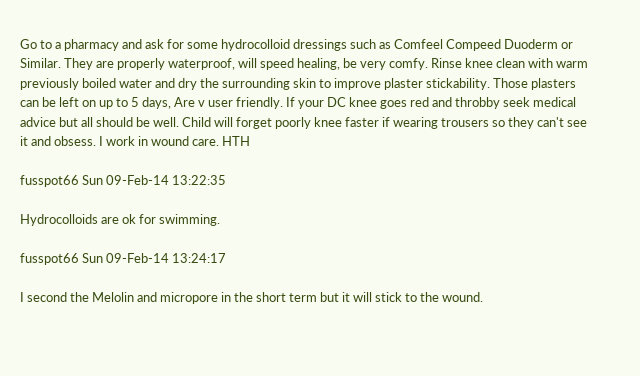Go to a pharmacy and ask for some hydrocolloid dressings such as Comfeel Compeed Duoderm or Similar. They are properly waterproof, will speed healing, be very comfy. Rinse knee clean with warm previously boiled water and dry the surrounding skin to improve plaster stickability. Those plasters can be left on up to 5 days, Are v user friendly. If your DC knee goes red and throbby seek medical advice but all should be well. Child will forget poorly knee faster if wearing trousers so they can't see it and obsess. I work in wound care. HTH

fusspot66 Sun 09-Feb-14 13:22:35

Hydrocolloids are ok for swimming.

fusspot66 Sun 09-Feb-14 13:24:17

I second the Melolin and micropore in the short term but it will stick to the wound.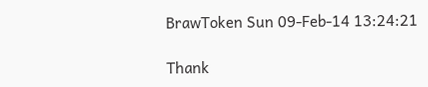BrawToken Sun 09-Feb-14 13:24:21

Thank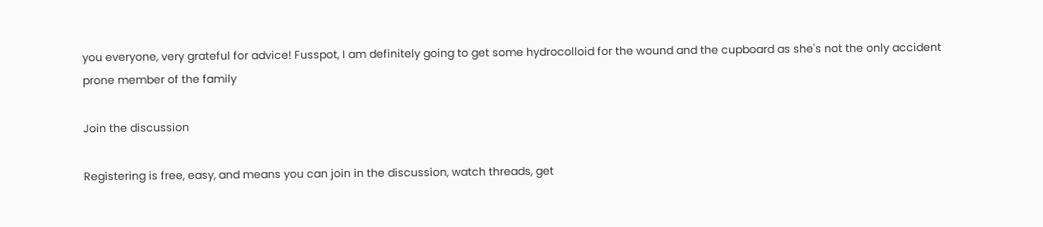you everyone, very grateful for advice! Fusspot, I am definitely going to get some hydrocolloid for the wound and the cupboard as she's not the only accident prone member of the family

Join the discussion

Registering is free, easy, and means you can join in the discussion, watch threads, get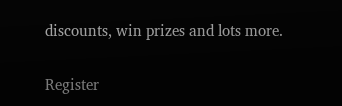discounts, win prizes and lots more.

Register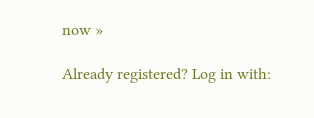now »

Already registered? Log in with: